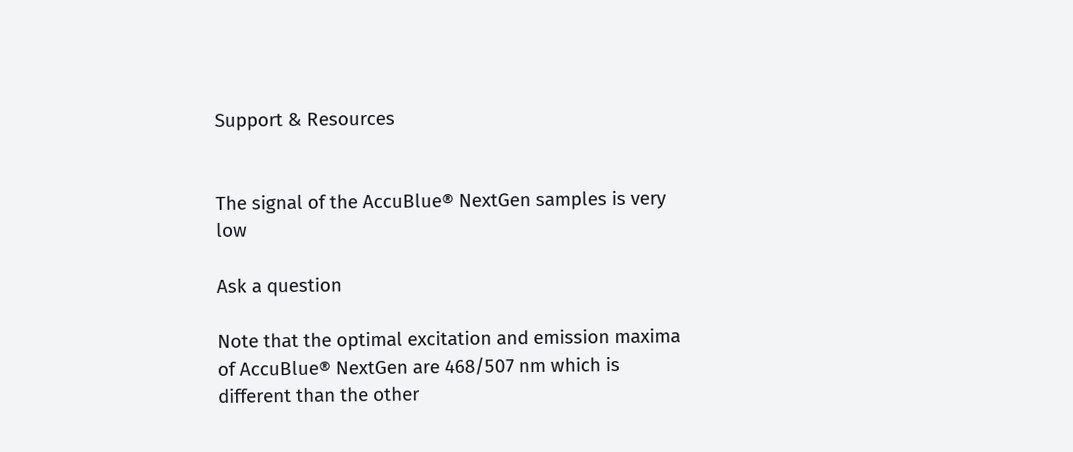Support & Resources


The signal of the AccuBlue® NextGen samples is very low

Ask a question

Note that the optimal excitation and emission maxima of AccuBlue® NextGen are 468/507 nm which is different than the other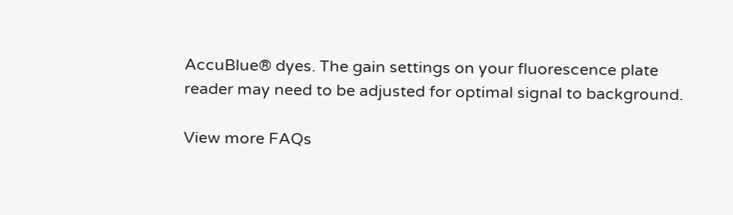AccuBlue® dyes. The gain settings on your fluorescence plate reader may need to be adjusted for optimal signal to background.

View more FAQs